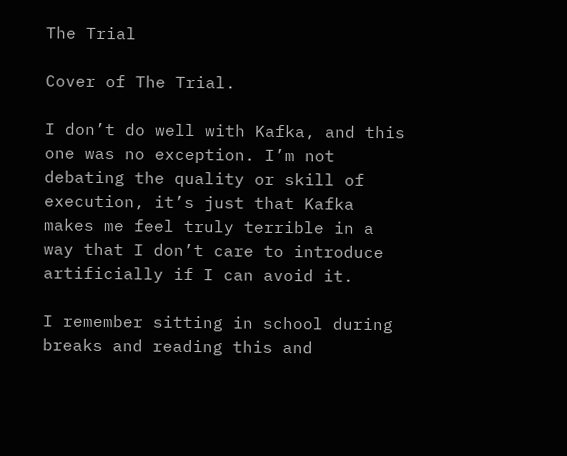The Trial

Cover of The Trial.

I don’t do well with Kafka, and this one was no exception. I’m not debating the quality or skill of execution, it’s just that Kafka makes me feel truly terrible in a way that I don’t care to introduce artificially if I can avoid it.

I remember sitting in school during breaks and reading this and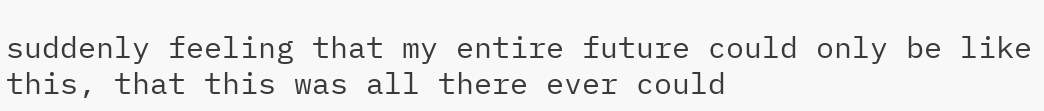suddenly feeling that my entire future could only be like this, that this was all there ever could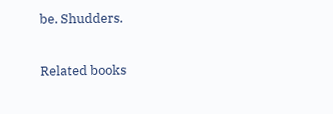be. Shudders.

Related books